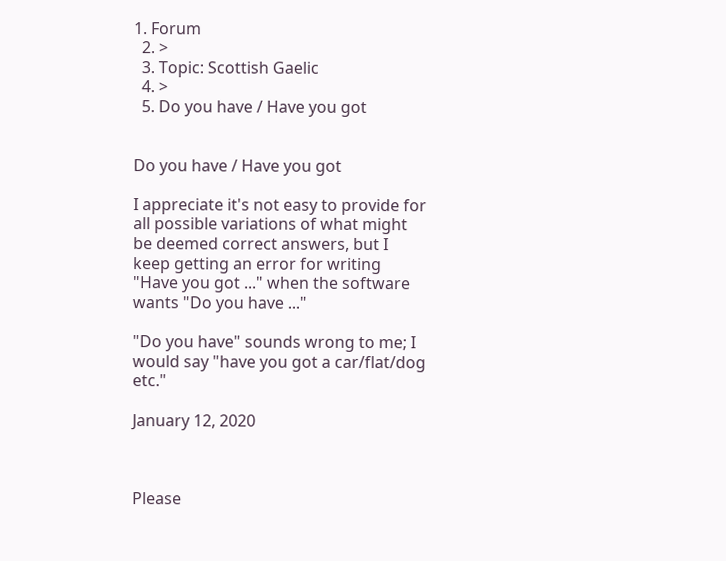1. Forum
  2. >
  3. Topic: Scottish Gaelic
  4. >
  5. Do you have / Have you got


Do you have / Have you got

I appreciate it's not easy to provide for all possible variations of what might be deemed correct answers, but I keep getting an error for writing "Have you got ..." when the software wants "Do you have ..."

"Do you have" sounds wrong to me; I would say "have you got a car/flat/dog etc."

January 12, 2020



Please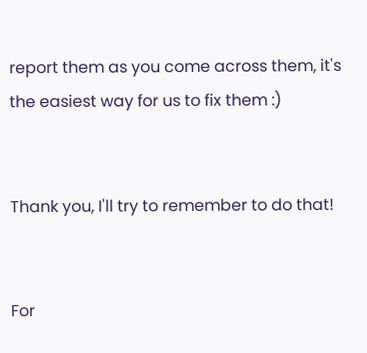report them as you come across them, it's the easiest way for us to fix them :)


Thank you, I'll try to remember to do that!


For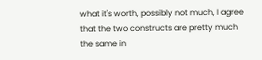what it's worth, possibly not much, I agree that the two constructs are pretty much the same in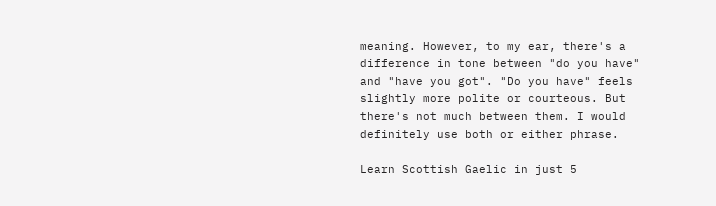meaning. However, to my ear, there's a difference in tone between "do you have" and "have you got". "Do you have" feels slightly more polite or courteous. But there's not much between them. I would definitely use both or either phrase.

Learn Scottish Gaelic in just 5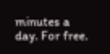minutes a day. For free.